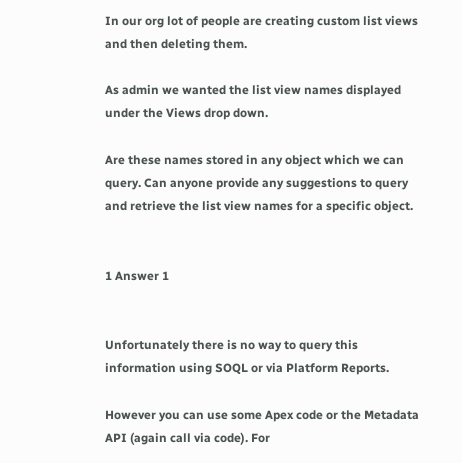In our org lot of people are creating custom list views and then deleting them.

As admin we wanted the list view names displayed under the Views drop down.

Are these names stored in any object which we can query. Can anyone provide any suggestions to query and retrieve the list view names for a specific object.


1 Answer 1


Unfortunately there is no way to query this information using SOQL or via Platform Reports.

However you can use some Apex code or the Metadata API (again call via code). For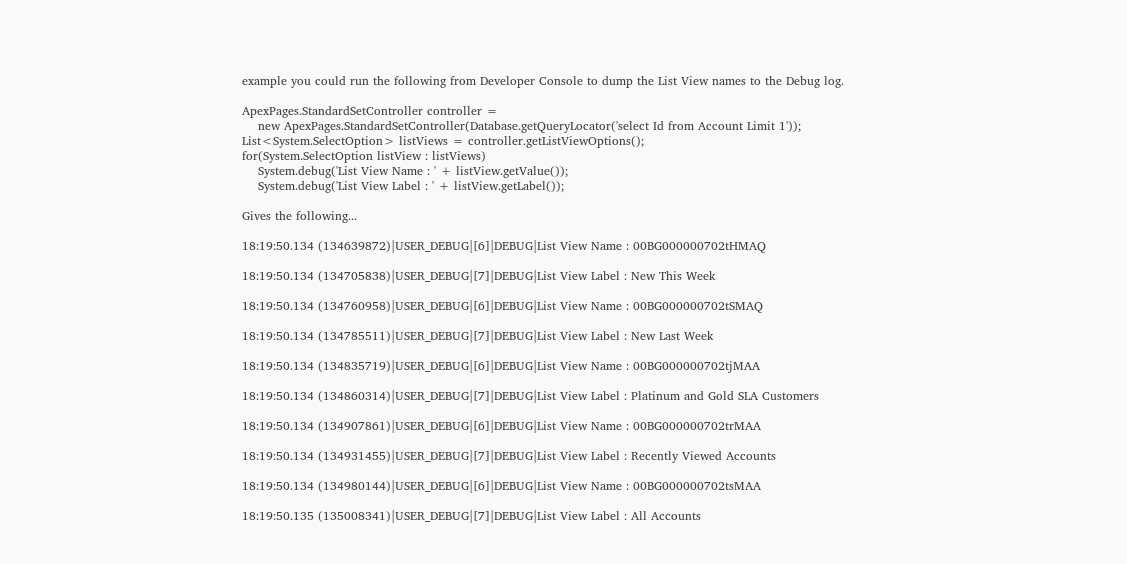example you could run the following from Developer Console to dump the List View names to the Debug log.

ApexPages.StandardSetController controller =
    new ApexPages.StandardSetController(Database.getQueryLocator('select Id from Account Limit 1'));
List<System.SelectOption> listViews = controller.getListViewOptions();
for(System.SelectOption listView : listViews)
    System.debug('List View Name : ' + listView.getValue());
    System.debug('List View Label : ' + listView.getLabel());

Gives the following...

18:19:50.134 (134639872)|USER_DEBUG|[6]|DEBUG|List View Name : 00BG000000702tHMAQ

18:19:50.134 (134705838)|USER_DEBUG|[7]|DEBUG|List View Label : New This Week

18:19:50.134 (134760958)|USER_DEBUG|[6]|DEBUG|List View Name : 00BG000000702tSMAQ

18:19:50.134 (134785511)|USER_DEBUG|[7]|DEBUG|List View Label : New Last Week

18:19:50.134 (134835719)|USER_DEBUG|[6]|DEBUG|List View Name : 00BG000000702tjMAA

18:19:50.134 (134860314)|USER_DEBUG|[7]|DEBUG|List View Label : Platinum and Gold SLA Customers

18:19:50.134 (134907861)|USER_DEBUG|[6]|DEBUG|List View Name : 00BG000000702trMAA

18:19:50.134 (134931455)|USER_DEBUG|[7]|DEBUG|List View Label : Recently Viewed Accounts

18:19:50.134 (134980144)|USER_DEBUG|[6]|DEBUG|List View Name : 00BG000000702tsMAA

18:19:50.135 (135008341)|USER_DEBUG|[7]|DEBUG|List View Label : All Accounts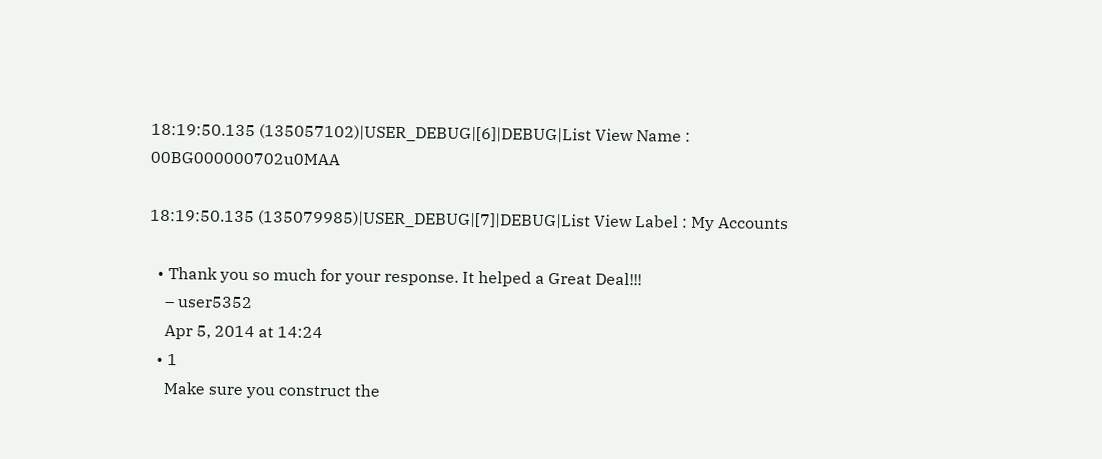18:19:50.135 (135057102)|USER_DEBUG|[6]|DEBUG|List View Name : 00BG000000702u0MAA

18:19:50.135 (135079985)|USER_DEBUG|[7]|DEBUG|List View Label : My Accounts

  • Thank you so much for your response. It helped a Great Deal!!!
    – user5352
    Apr 5, 2014 at 14:24
  • 1
    Make sure you construct the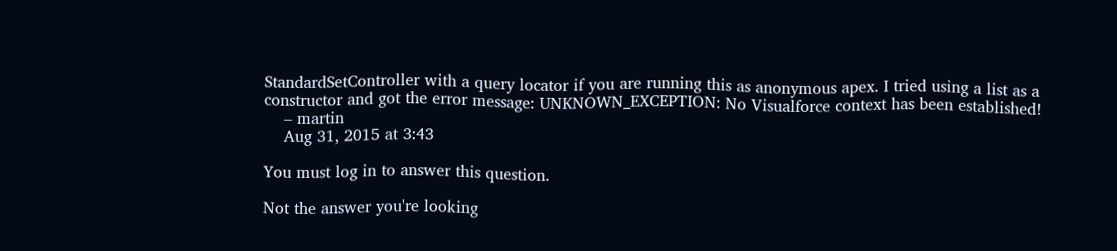StandardSetController with a query locator if you are running this as anonymous apex. I tried using a list as a constructor and got the error message: UNKNOWN_EXCEPTION: No Visualforce context has been established!
    – martin
    Aug 31, 2015 at 3:43

You must log in to answer this question.

Not the answer you're looking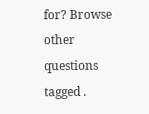for? Browse other questions tagged .